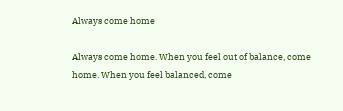Always come home

Always come home. When you feel out of balance, come home. When you feel balanced, come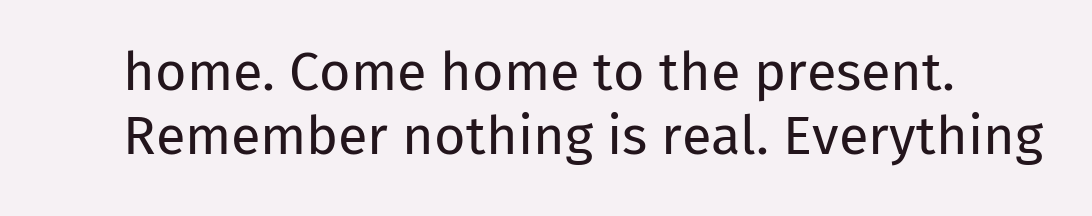home. Come home to the present. Remember nothing is real. Everything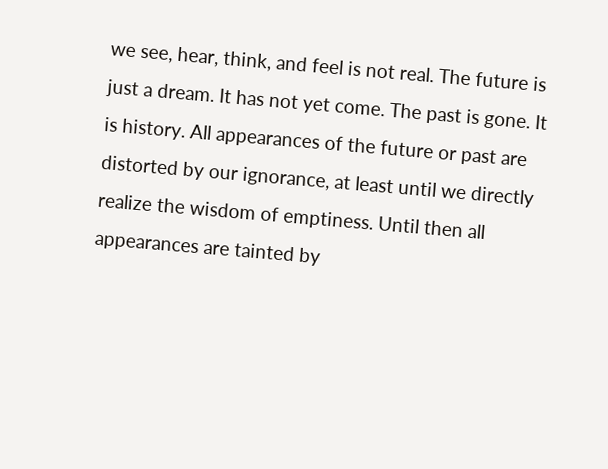we see, hear, think, and feel is not real. The future is just a dream. It has not yet come. The past is gone. It is history. All appearances of the future or past are distorted by our ignorance, at least until we directly realize the wisdom of emptiness. Until then all appearances are tainted by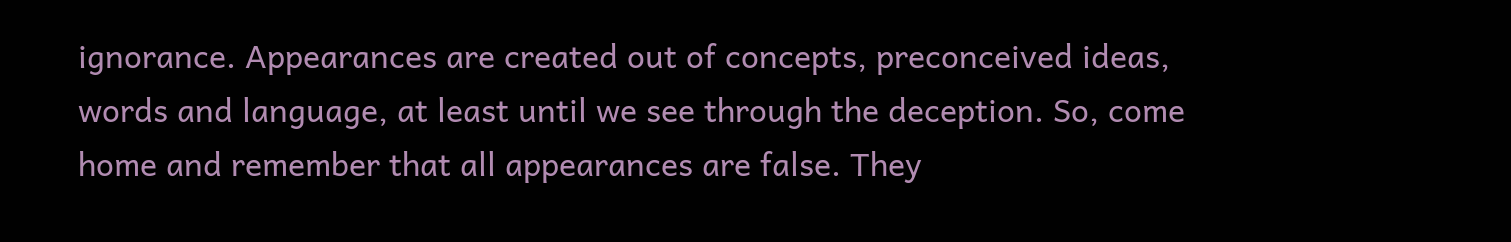ignorance. Appearances are created out of concepts, preconceived ideas, words and language, at least until we see through the deception. So, come home and remember that all appearances are false. They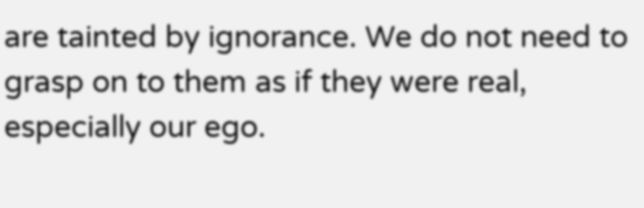are tainted by ignorance. We do not need to grasp on to them as if they were real, especially our ego.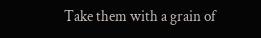Take them with a grain of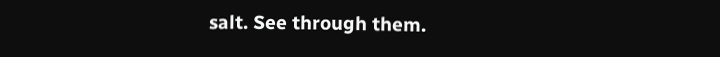salt. See through them.